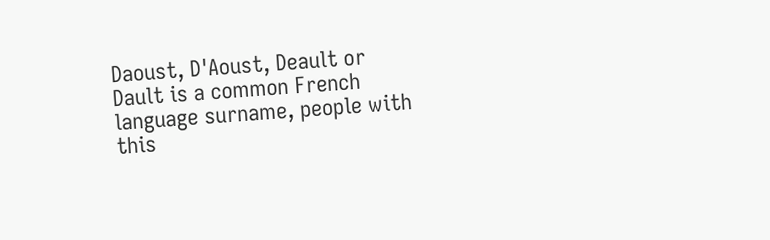Daoust, D'Aoust, Deault or Dault is a common French language surname, people with this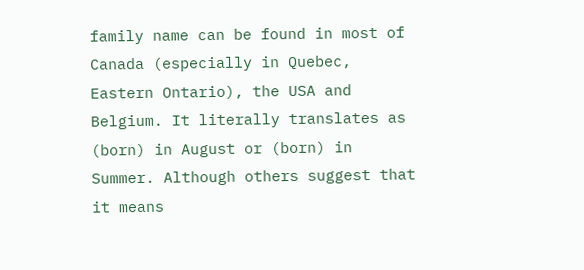family name can be found in most of Canada (especially in Quebec, Eastern Ontario), the USA and Belgium. It literally translates as (born) in August or (born) in Summer. Although others suggest that it means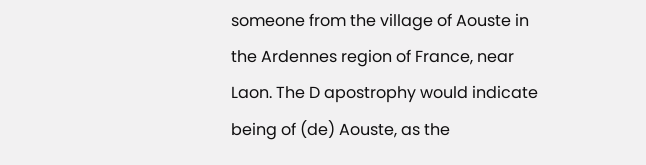someone from the village of Aouste in the Ardennes region of France, near Laon. The D apostrophy would indicate being of (de) Aouste, as the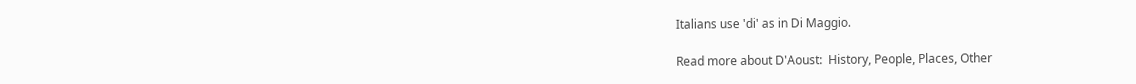Italians use 'di' as in Di Maggio.

Read more about D'Aoust:  History, People, Places, Other